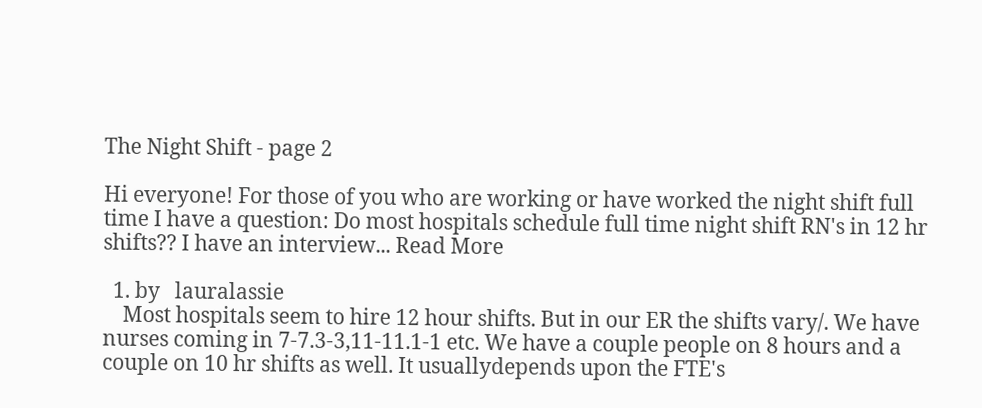The Night Shift - page 2

Hi everyone! For those of you who are working or have worked the night shift full time I have a question: Do most hospitals schedule full time night shift RN's in 12 hr shifts?? I have an interview... Read More

  1. by   lauralassie
    Most hospitals seem to hire 12 hour shifts. But in our ER the shifts vary/. We have nurses coming in 7-7.3-3,11-11.1-1 etc. We have a couple people on 8 hours and a couple on 10 hr shifts as well. It usuallydepends upon the FTE's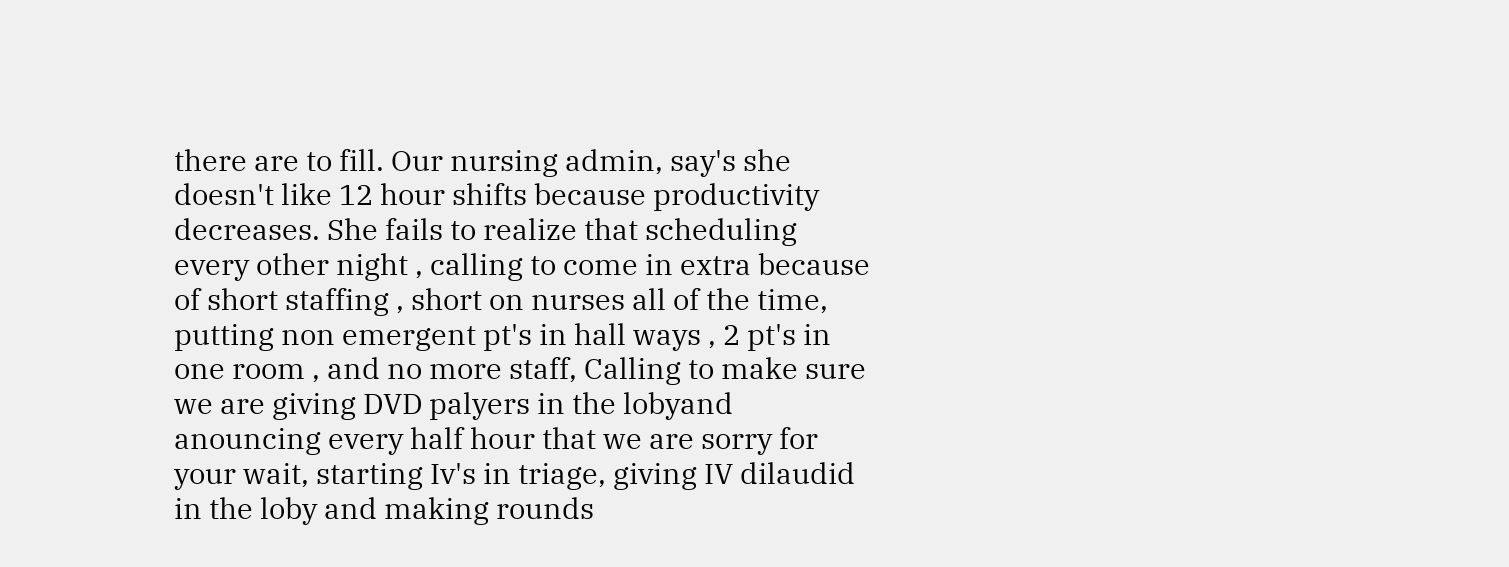there are to fill. Our nursing admin, say's she doesn't like 12 hour shifts because productivity decreases. She fails to realize that scheduling every other night , calling to come in extra because of short staffing , short on nurses all of the time, putting non emergent pt's in hall ways , 2 pt's in one room , and no more staff, Calling to make sure we are giving DVD palyers in the lobyand anouncing every half hour that we are sorry for your wait, starting Iv's in triage, giving IV dilaudid in the loby and making rounds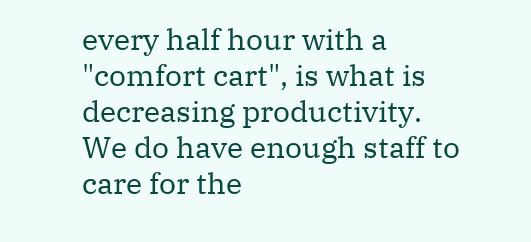every half hour with a "comfort cart", is what is decreasing productivity. We do have enough staff to care for the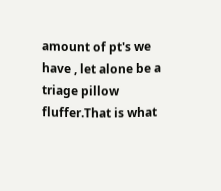amount of pt's we have , let alone be a triage pillow fluffer.That is what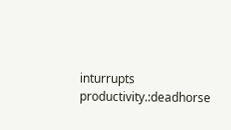inturrupts productivity.:deadhorse